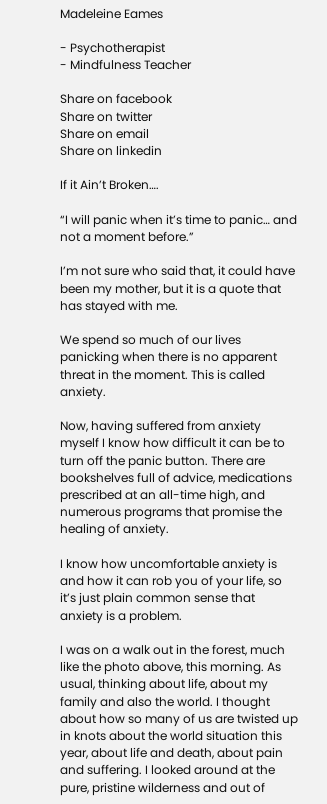Madeleine Eames

- Psychotherapist
- Mindfulness Teacher

Share on facebook
Share on twitter
Share on email
Share on linkedin

If it Ain’t Broken….

“I will panic when it’s time to panic… and not a moment before.”

I’m not sure who said that, it could have been my mother, but it is a quote that has stayed with me.

We spend so much of our lives panicking when there is no apparent threat in the moment. This is called anxiety.

Now, having suffered from anxiety myself I know how difficult it can be to turn off the panic button. There are bookshelves full of advice, medications prescribed at an all-time high, and numerous programs that promise the healing of anxiety.

I know how uncomfortable anxiety is and how it can rob you of your life, so it’s just plain common sense that anxiety is a problem.

I was on a walk out in the forest, much like the photo above, this morning. As usual, thinking about life, about my family and also the world. I thought about how so many of us are twisted up in knots about the world situation this year, about life and death, about pain and suffering. I looked around at the pure, pristine wilderness and out of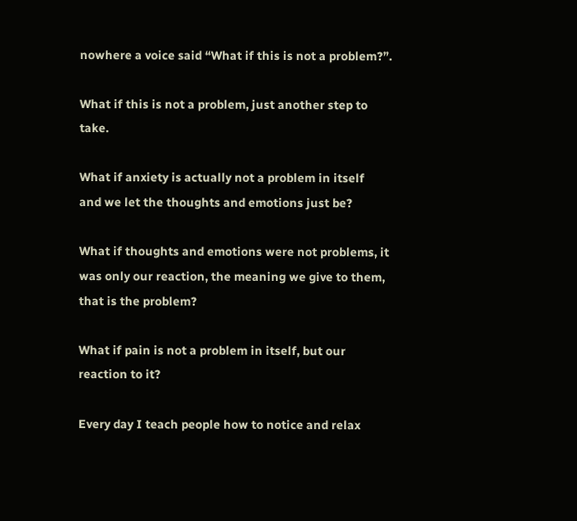nowhere a voice said “What if this is not a problem?”.

What if this is not a problem, just another step to take.

What if anxiety is actually not a problem in itself  and we let the thoughts and emotions just be?

What if thoughts and emotions were not problems, it was only our reaction, the meaning we give to them, that is the problem?

What if pain is not a problem in itself, but our reaction to it?

Every day I teach people how to notice and relax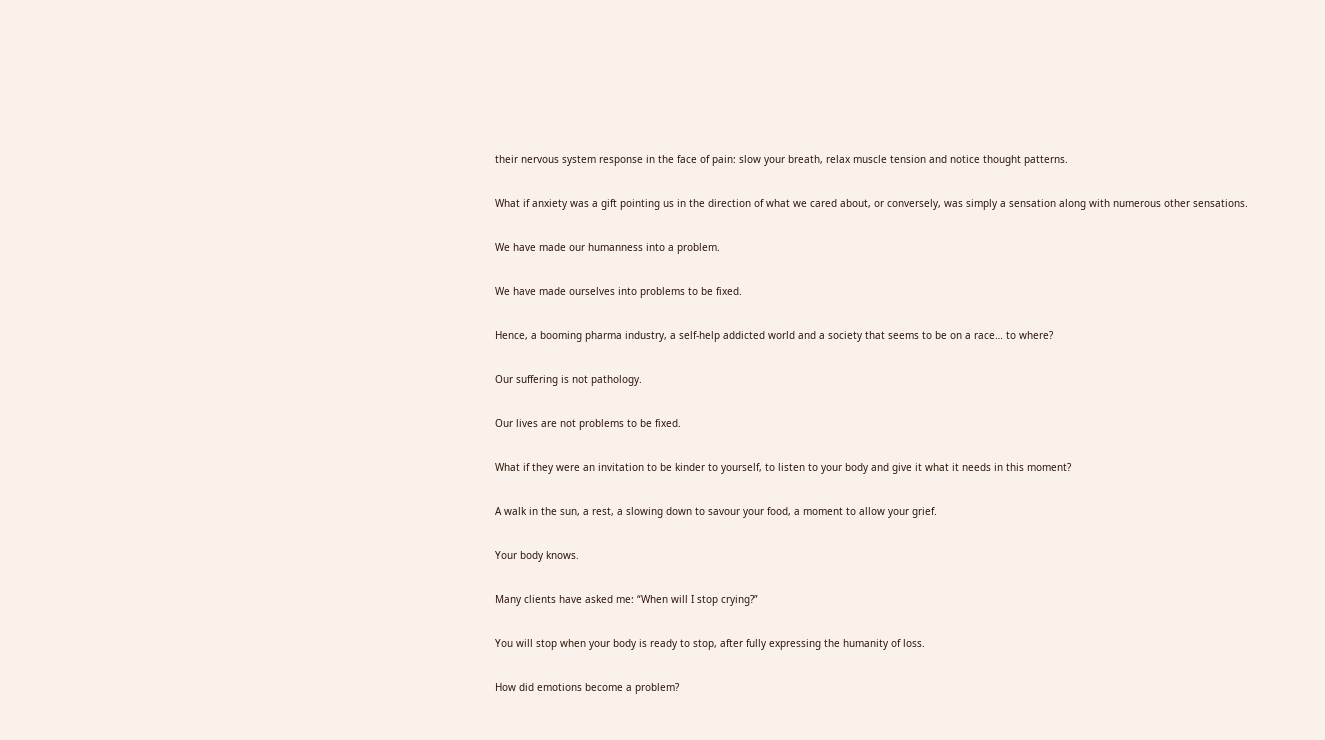their nervous system response in the face of pain: slow your breath, relax muscle tension and notice thought patterns.

What if anxiety was a gift pointing us in the direction of what we cared about, or conversely, was simply a sensation along with numerous other sensations.

We have made our humanness into a problem.

We have made ourselves into problems to be fixed.

Hence, a booming pharma industry, a self-help addicted world and a society that seems to be on a race… to where?

Our suffering is not pathology.

Our lives are not problems to be fixed.

What if they were an invitation to be kinder to yourself, to listen to your body and give it what it needs in this moment?

A walk in the sun, a rest, a slowing down to savour your food, a moment to allow your grief.

Your body knows.

Many clients have asked me: “When will I stop crying?”

You will stop when your body is ready to stop, after fully expressing the humanity of loss.

How did emotions become a problem?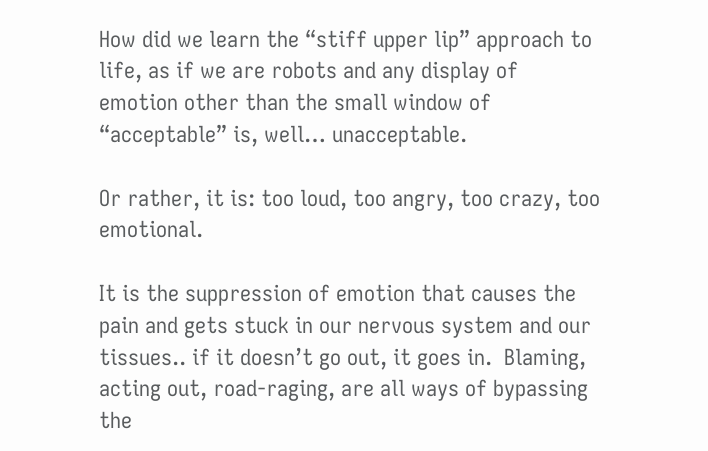How did we learn the “stiff upper lip” approach to life, as if we are robots and any display of emotion other than the small window of “acceptable” is, well… unacceptable.

Or rather, it is: too loud, too angry, too crazy, too emotional.

It is the suppression of emotion that causes the pain and gets stuck in our nervous system and our tissues.. if it doesn’t go out, it goes in.  Blaming, acting out, road-raging, are all ways of bypassing the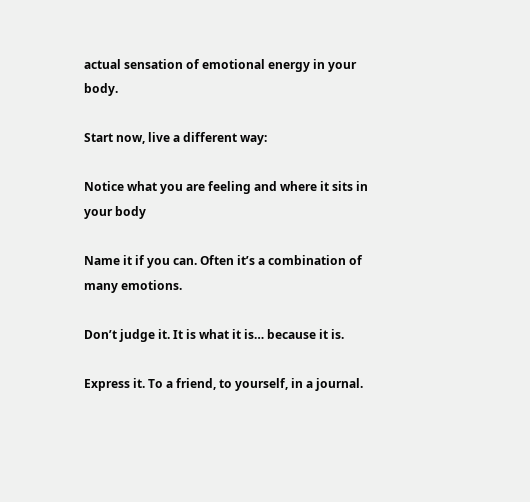actual sensation of emotional energy in your body.

Start now, live a different way:

Notice what you are feeling and where it sits in your body

Name it if you can. Often it’s a combination of many emotions.

Don’t judge it. It is what it is… because it is.

Express it. To a friend, to yourself, in a journal.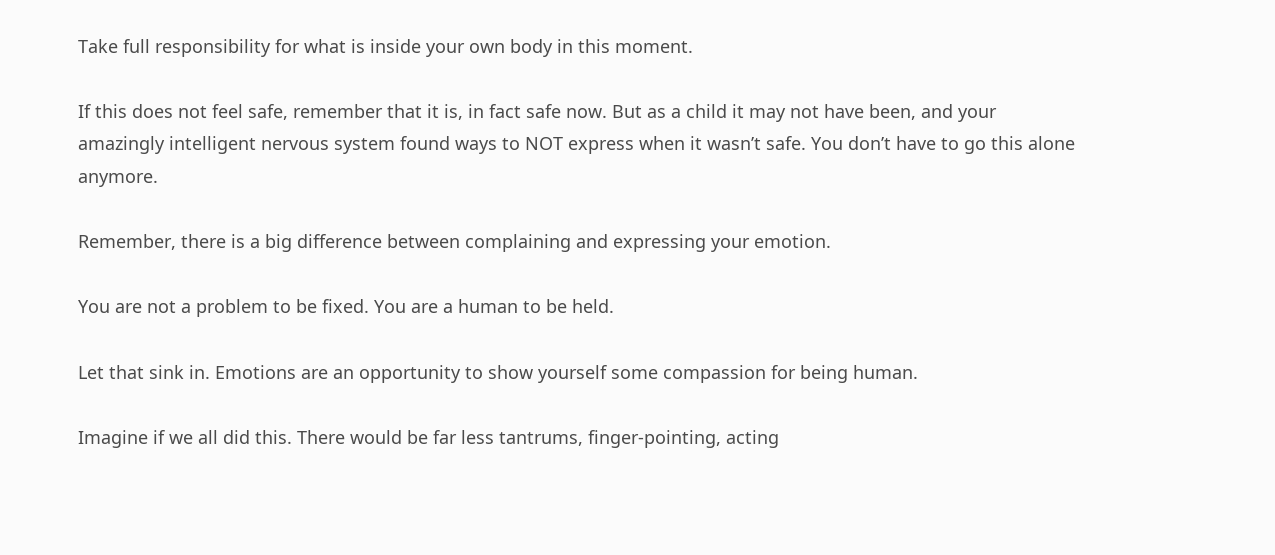Take full responsibility for what is inside your own body in this moment.

If this does not feel safe, remember that it is, in fact safe now. But as a child it may not have been, and your amazingly intelligent nervous system found ways to NOT express when it wasn’t safe. You don’t have to go this alone anymore.

Remember, there is a big difference between complaining and expressing your emotion.

You are not a problem to be fixed. You are a human to be held.

Let that sink in. Emotions are an opportunity to show yourself some compassion for being human.

Imagine if we all did this. There would be far less tantrums, finger-pointing, acting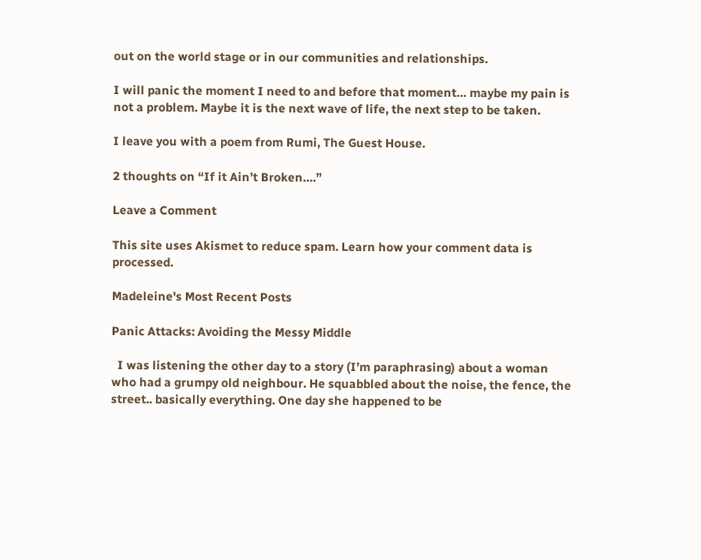out on the world stage or in our communities and relationships.

I will panic the moment I need to and before that moment… maybe my pain is not a problem. Maybe it is the next wave of life, the next step to be taken.

I leave you with a poem from Rumi, The Guest House.

2 thoughts on “If it Ain’t Broken….”

Leave a Comment

This site uses Akismet to reduce spam. Learn how your comment data is processed.

Madeleine's Most Recent Posts

Panic Attacks: Avoiding the Messy Middle

  I was listening the other day to a story (I’m paraphrasing) about a woman who had a grumpy old neighbour. He squabbled about the noise, the fence, the street.. basically everything. One day she happened to be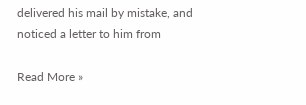delivered his mail by mistake, and noticed a letter to him from

Read More »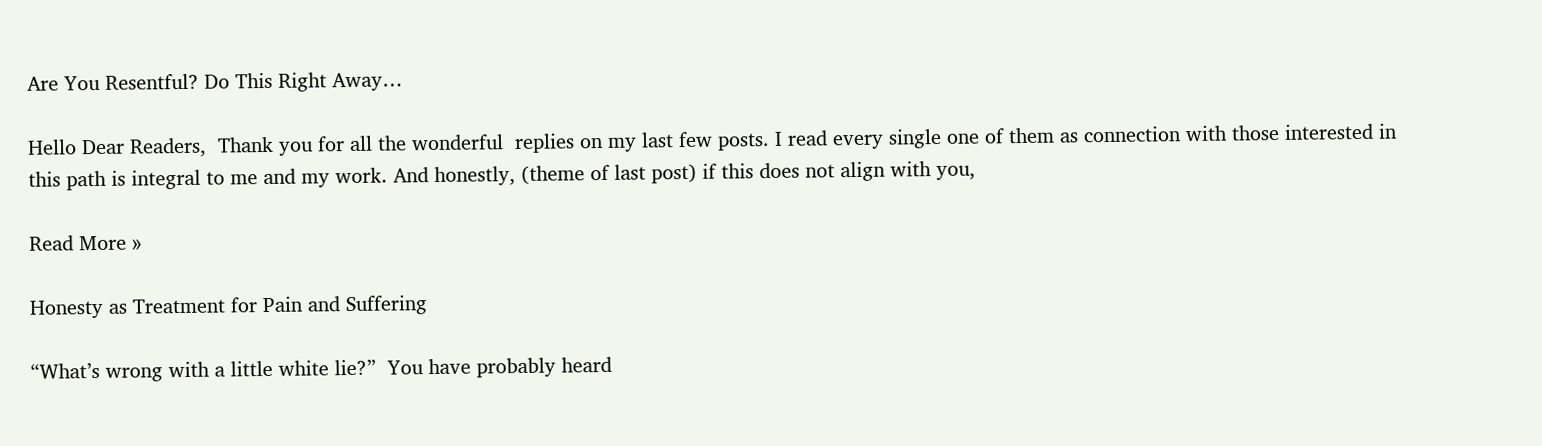Are You Resentful? Do This Right Away…

Hello Dear Readers,  Thank you for all the wonderful  replies on my last few posts. I read every single one of them as connection with those interested in this path is integral to me and my work. And honestly, (theme of last post) if this does not align with you,

Read More »

Honesty as Treatment for Pain and Suffering

“What’s wrong with a little white lie?”  You have probably heard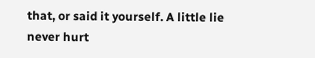that, or said it yourself. A little lie never hurt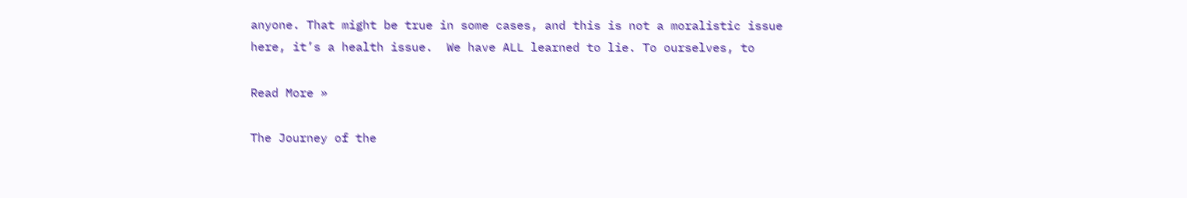anyone. That might be true in some cases, and this is not a moralistic issue here, it’s a health issue.  We have ALL learned to lie. To ourselves, to

Read More »

The Journey of the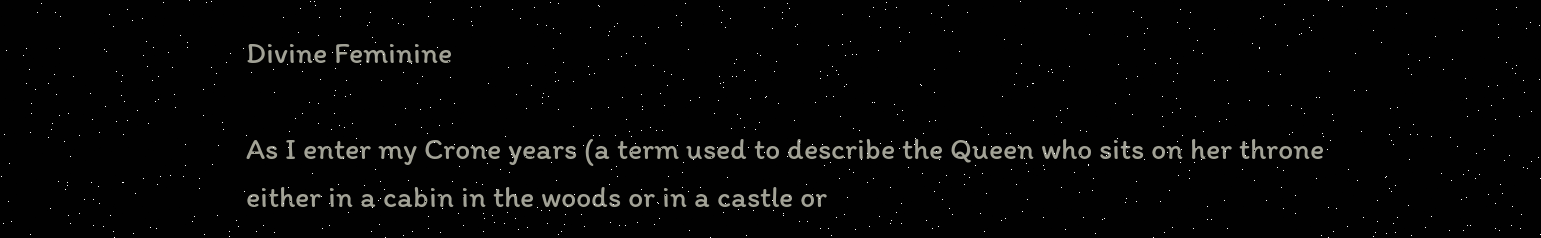Divine Feminine

As I enter my Crone years (a term used to describe the Queen who sits on her throne either in a cabin in the woods or in a castle or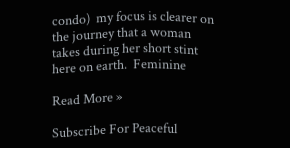condo)  my focus is clearer on the journey that a woman takes during her short stint here on earth.  Feminine

Read More »

Subscribe For Peaceful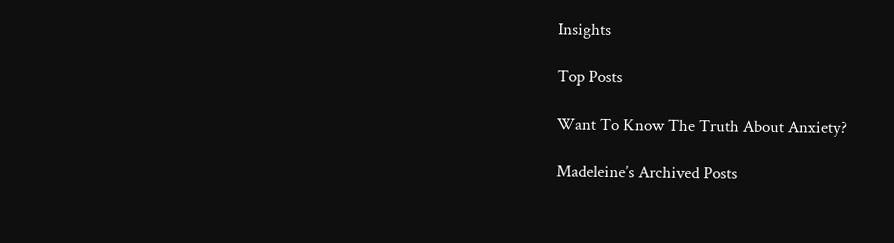Insights

Top Posts

Want To Know The Truth About Anxiety?

Madeleine’s Archived Posts